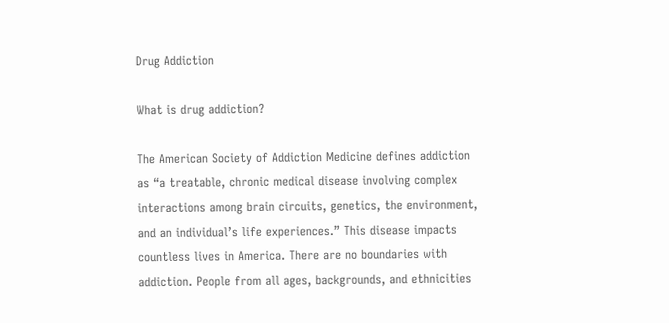Drug Addiction

What is drug addiction?

The American Society of Addiction Medicine defines addiction as “a treatable, chronic medical disease involving complex interactions among brain circuits, genetics, the environment, and an individual’s life experiences.” This disease impacts countless lives in America. There are no boundaries with addiction. People from all ages, backgrounds, and ethnicities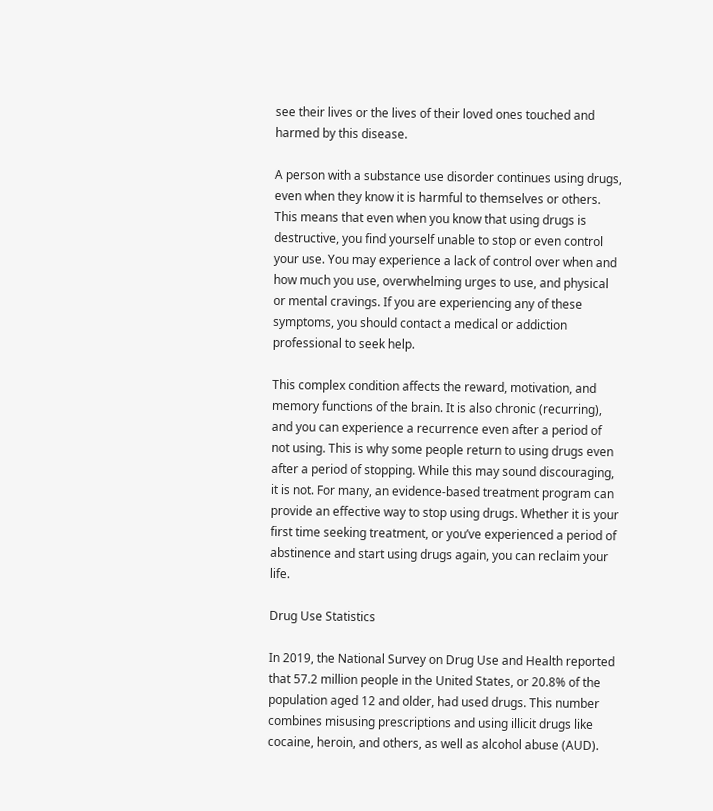see their lives or the lives of their loved ones touched and harmed by this disease.

A person with a substance use disorder continues using drugs, even when they know it is harmful to themselves or others. This means that even when you know that using drugs is destructive, you find yourself unable to stop or even control your use. You may experience a lack of control over when and how much you use, overwhelming urges to use, and physical or mental cravings. If you are experiencing any of these symptoms, you should contact a medical or addiction professional to seek help.

This complex condition affects the reward, motivation, and memory functions of the brain. It is also chronic (recurring), and you can experience a recurrence even after a period of not using. This is why some people return to using drugs even after a period of stopping. While this may sound discouraging, it is not. For many, an evidence-based treatment program can provide an effective way to stop using drugs. Whether it is your first time seeking treatment, or you’ve experienced a period of abstinence and start using drugs again, you can reclaim your life.

Drug Use Statistics

In 2019, the National Survey on Drug Use and Health reported that 57.2 million people in the United States, or 20.8% of the population aged 12 and older, had used drugs. This number combines misusing prescriptions and using illicit drugs like cocaine, heroin, and others, as well as alcohol abuse (AUD).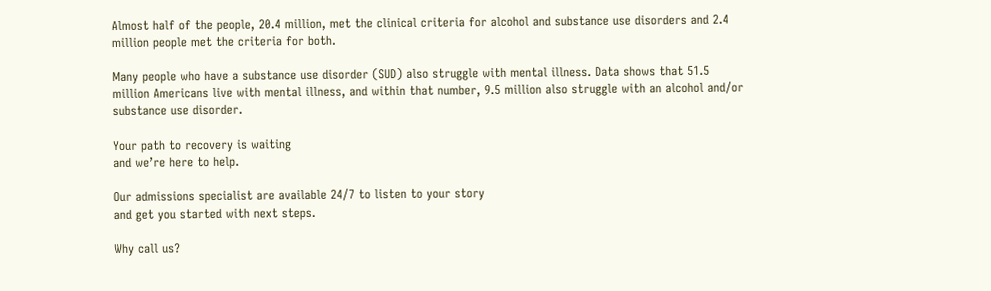Almost half of the people, 20.4 million, met the clinical criteria for alcohol and substance use disorders and 2.4 million people met the criteria for both.

Many people who have a substance use disorder (SUD) also struggle with mental illness. Data shows that 51.5 million Americans live with mental illness, and within that number, 9.5 million also struggle with an alcohol and/or substance use disorder.

Your path to recovery is waiting
and we’re here to help.

Our admissions specialist are available 24/7 to listen to your story
and get you started with next steps.

Why call us?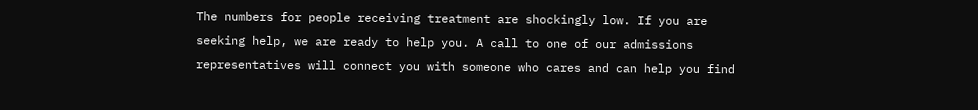The numbers for people receiving treatment are shockingly low. If you are seeking help, we are ready to help you. A call to one of our admissions representatives will connect you with someone who cares and can help you find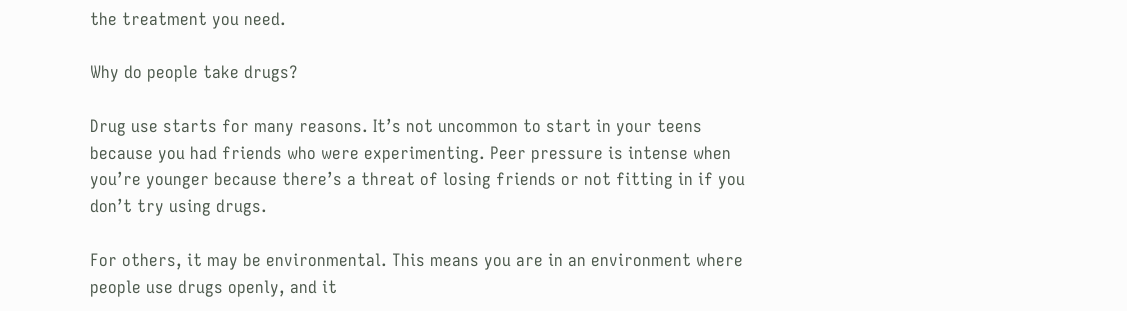the treatment you need.

Why do people take drugs?

Drug use starts for many reasons. It’s not uncommon to start in your teens because you had friends who were experimenting. Peer pressure is intense when you’re younger because there’s a threat of losing friends or not fitting in if you don’t try using drugs.

For others, it may be environmental. This means you are in an environment where people use drugs openly, and it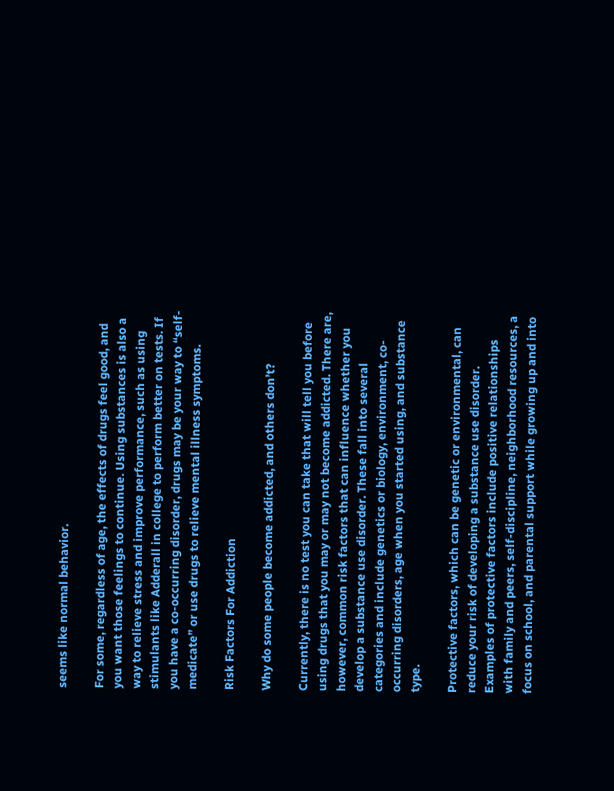seems like normal behavior.

For some, regardless of age, the effects of drugs feel good, and you want those feelings to continue. Using substances is also a way to relieve stress and improve performance, such as using stimulants like Adderall in college to perform better on tests. If you have a co-occurring disorder, drugs may be your way to “self-medicate” or use drugs to relieve mental illness symptoms.

Risk Factors For Addiction

Why do some people become addicted, and others don’t?

Currently, there is no test you can take that will tell you before using drugs that you may or may not become addicted. There are, however, common risk factors that can influence whether you develop a substance use disorder. These fall into several categories and include genetics or biology, environment, co-occurring disorders, age when you started using, and substance type.

Protective factors, which can be genetic or environmental, can reduce your risk of developing a substance use disorder. Examples of protective factors include positive relationships with family and peers, self-discipline, neighborhood resources, a focus on school, and parental support while growing up and into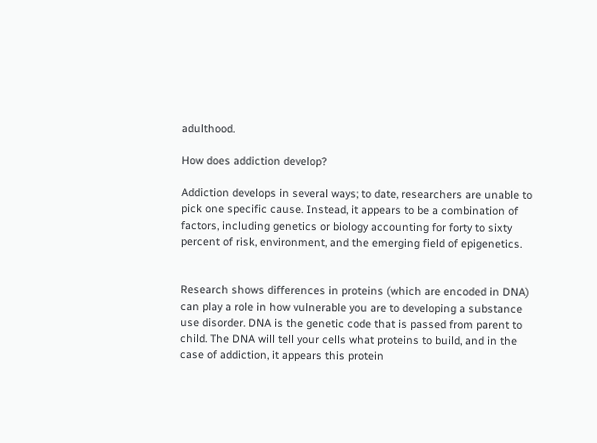adulthood.

How does addiction develop?

Addiction develops in several ways; to date, researchers are unable to pick one specific cause. Instead, it appears to be a combination of factors, including genetics or biology accounting for forty to sixty percent of risk, environment, and the emerging field of epigenetics.


Research shows differences in proteins (which are encoded in DNA) can play a role in how vulnerable you are to developing a substance use disorder. DNA is the genetic code that is passed from parent to child. The DNA will tell your cells what proteins to build, and in the case of addiction, it appears this protein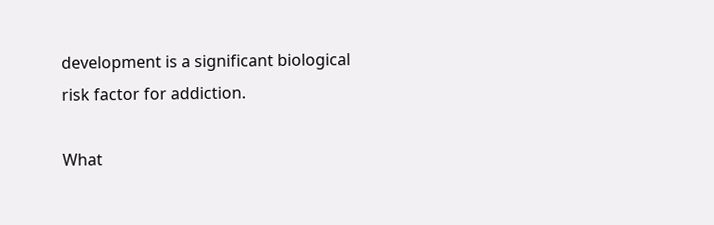development is a significant biological risk factor for addiction.

What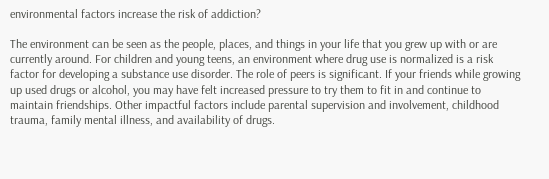environmental factors increase the risk of addiction?

The environment can be seen as the people, places, and things in your life that you grew up with or are currently around. For children and young teens, an environment where drug use is normalized is a risk factor for developing a substance use disorder. The role of peers is significant. If your friends while growing up used drugs or alcohol, you may have felt increased pressure to try them to fit in and continue to maintain friendships. Other impactful factors include parental supervision and involvement, childhood trauma, family mental illness, and availability of drugs.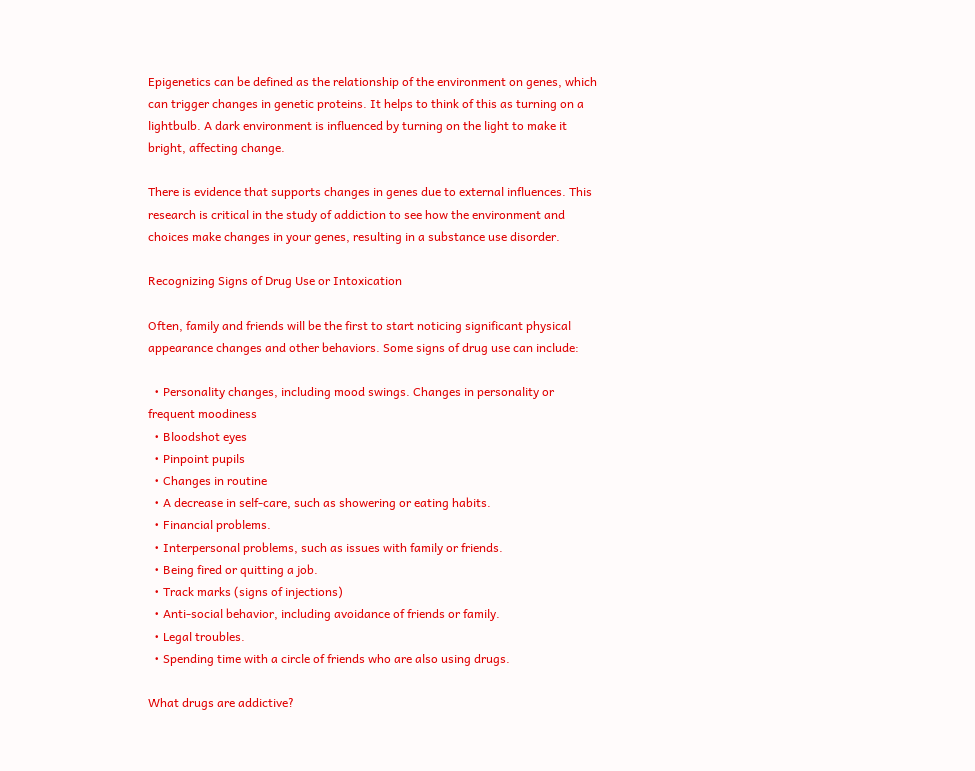Epigenetics can be defined as the relationship of the environment on genes, which can trigger changes in genetic proteins. It helps to think of this as turning on a lightbulb. A dark environment is influenced by turning on the light to make it bright, affecting change.

There is evidence that supports changes in genes due to external influences. This research is critical in the study of addiction to see how the environment and choices make changes in your genes, resulting in a substance use disorder.

Recognizing Signs of Drug Use or Intoxication

Often, family and friends will be the first to start noticing significant physical appearance changes and other behaviors. Some signs of drug use can include:

  • Personality changes, including mood swings. Changes in personality or frequent moodiness
  • Bloodshot eyes
  • Pinpoint pupils
  • Changes in routine
  • A decrease in self-care, such as showering or eating habits.
  • Financial problems.
  • Interpersonal problems, such as issues with family or friends.
  • Being fired or quitting a job.
  • Track marks (signs of injections)
  • Anti-social behavior, including avoidance of friends or family.
  • Legal troubles.
  • Spending time with a circle of friends who are also using drugs.

What drugs are addictive?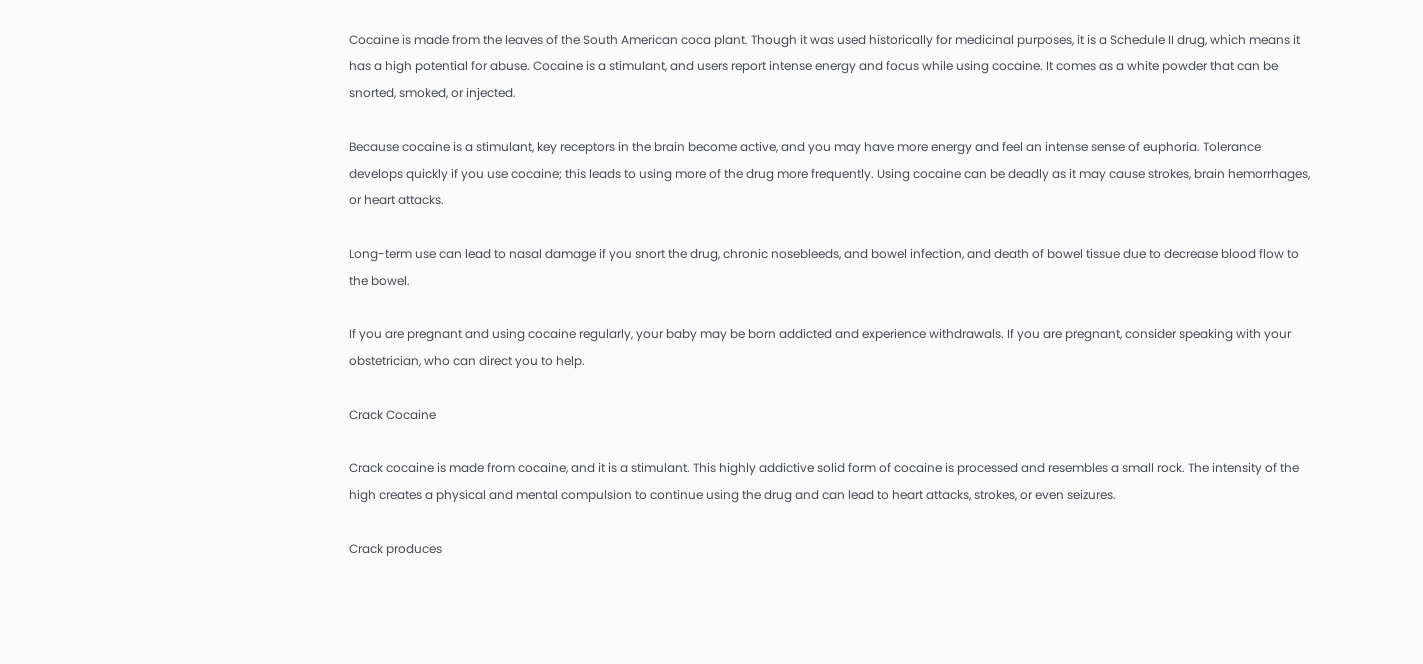Cocaine is made from the leaves of the South American coca plant. Though it was used historically for medicinal purposes, it is a Schedule II drug, which means it has a high potential for abuse. Cocaine is a stimulant, and users report intense energy and focus while using cocaine. It comes as a white powder that can be snorted, smoked, or injected.

Because cocaine is a stimulant, key receptors in the brain become active, and you may have more energy and feel an intense sense of euphoria. Tolerance develops quickly if you use cocaine; this leads to using more of the drug more frequently. Using cocaine can be deadly as it may cause strokes, brain hemorrhages, or heart attacks.

Long-term use can lead to nasal damage if you snort the drug, chronic nosebleeds, and bowel infection, and death of bowel tissue due to decrease blood flow to the bowel.

If you are pregnant and using cocaine regularly, your baby may be born addicted and experience withdrawals. If you are pregnant, consider speaking with your obstetrician, who can direct you to help.

Crack Cocaine

Crack cocaine is made from cocaine, and it is a stimulant. This highly addictive solid form of cocaine is processed and resembles a small rock. The intensity of the high creates a physical and mental compulsion to continue using the drug and can lead to heart attacks, strokes, or even seizures.

Crack produces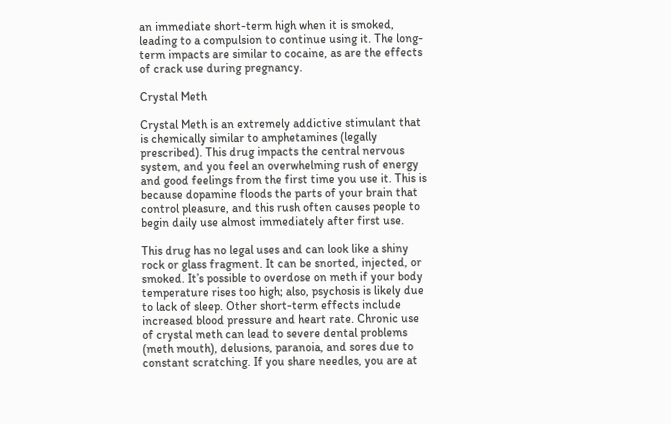an immediate short-term high when it is smoked, leading to a compulsion to continue using it. The long-term impacts are similar to cocaine, as are the effects of crack use during pregnancy.

Crystal Meth

Crystal Meth is an extremely addictive stimulant that is chemically similar to amphetamines (legally prescribed). This drug impacts the central nervous system, and you feel an overwhelming rush of energy and good feelings from the first time you use it. This is because dopamine floods the parts of your brain that control pleasure, and this rush often causes people to begin daily use almost immediately after first use.

This drug has no legal uses and can look like a shiny rock or glass fragment. It can be snorted, injected, or smoked. It’s possible to overdose on meth if your body temperature rises too high; also, psychosis is likely due to lack of sleep. Other short-term effects include increased blood pressure and heart rate. Chronic use of crystal meth can lead to severe dental problems (meth mouth), delusions, paranoia, and sores due to constant scratching. If you share needles, you are at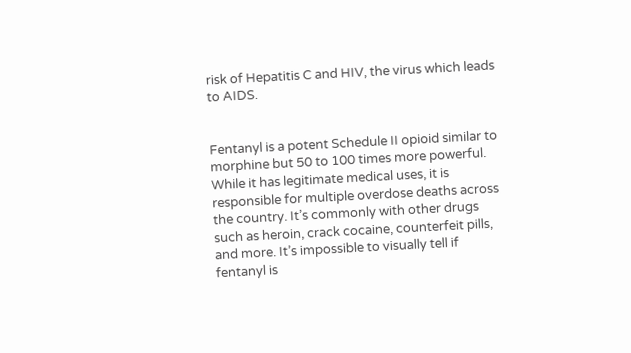risk of Hepatitis C and HIV, the virus which leads to AIDS.


Fentanyl is a potent Schedule II opioid similar to morphine but 50 to 100 times more powerful. While it has legitimate medical uses, it is responsible for multiple overdose deaths across the country. It’s commonly with other drugs such as heroin, crack cocaine, counterfeit pills, and more. It’s impossible to visually tell if fentanyl is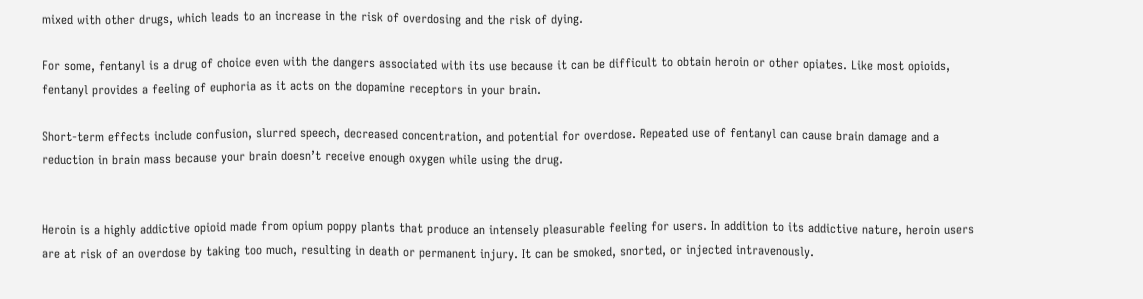mixed with other drugs, which leads to an increase in the risk of overdosing and the risk of dying.

For some, fentanyl is a drug of choice even with the dangers associated with its use because it can be difficult to obtain heroin or other opiates. Like most opioids, fentanyl provides a feeling of euphoria as it acts on the dopamine receptors in your brain.

Short-term effects include confusion, slurred speech, decreased concentration, and potential for overdose. Repeated use of fentanyl can cause brain damage and a reduction in brain mass because your brain doesn’t receive enough oxygen while using the drug.


Heroin is a highly addictive opioid made from opium poppy plants that produce an intensely pleasurable feeling for users. In addition to its addictive nature, heroin users are at risk of an overdose by taking too much, resulting in death or permanent injury. It can be smoked, snorted, or injected intravenously.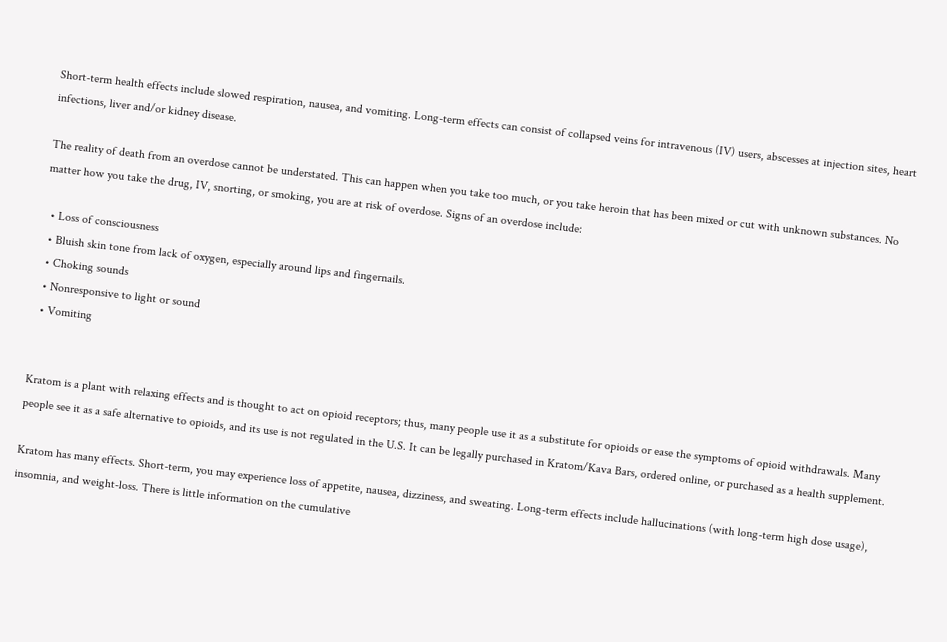Short-term health effects include slowed respiration, nausea, and vomiting. Long-term effects can consist of collapsed veins for intravenous (IV) users, abscesses at injection sites, heart infections, liver and/or kidney disease.

The reality of death from an overdose cannot be understated. This can happen when you take too much, or you take heroin that has been mixed or cut with unknown substances. No matter how you take the drug, IV, snorting, or smoking, you are at risk of overdose. Signs of an overdose include:

  • Loss of consciousness
  • Bluish skin tone from lack of oxygen, especially around lips and fingernails.
  • Choking sounds
  • Nonresponsive to light or sound
  • Vomiting


Kratom is a plant with relaxing effects and is thought to act on opioid receptors; thus, many people use it as a substitute for opioids or ease the symptoms of opioid withdrawals. Many people see it as a safe alternative to opioids, and its use is not regulated in the U.S. It can be legally purchased in Kratom/Kava Bars, ordered online, or purchased as a health supplement.

Kratom has many effects. Short-term, you may experience loss of appetite, nausea, dizziness, and sweating. Long-term effects include hallucinations (with long-term high dose usage), insomnia, and weight-loss. There is little information on the cumulative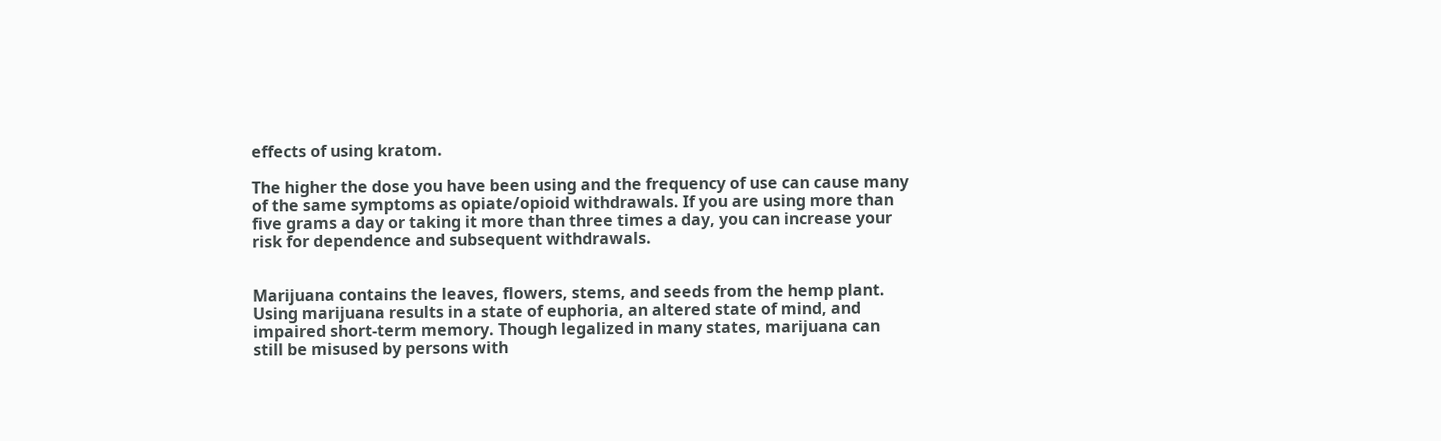effects of using kratom.

The higher the dose you have been using and the frequency of use can cause many of the same symptoms as opiate/opioid withdrawals. If you are using more than five grams a day or taking it more than three times a day, you can increase your risk for dependence and subsequent withdrawals.


Marijuana contains the leaves, flowers, stems, and seeds from the hemp plant. Using marijuana results in a state of euphoria, an altered state of mind, and impaired short-term memory. Though legalized in many states, marijuana can still be misused by persons with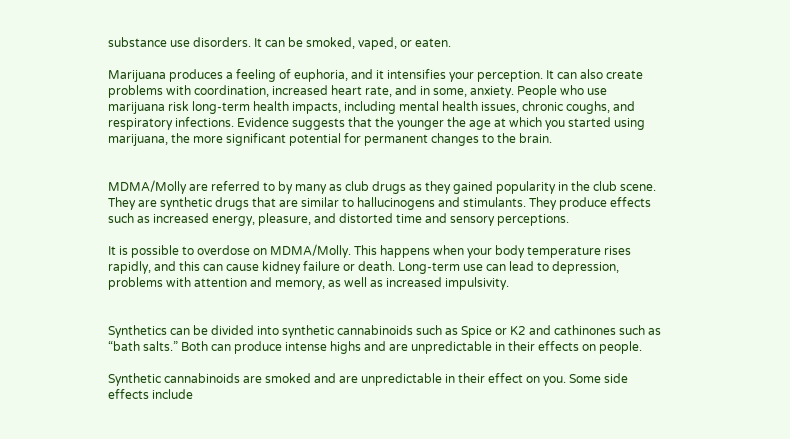substance use disorders. It can be smoked, vaped, or eaten.

Marijuana produces a feeling of euphoria, and it intensifies your perception. It can also create problems with coordination, increased heart rate, and in some, anxiety. People who use marijuana risk long-term health impacts, including mental health issues, chronic coughs, and respiratory infections. Evidence suggests that the younger the age at which you started using marijuana, the more significant potential for permanent changes to the brain.


MDMA/Molly are referred to by many as club drugs as they gained popularity in the club scene. They are synthetic drugs that are similar to hallucinogens and stimulants. They produce effects such as increased energy, pleasure, and distorted time and sensory perceptions.

It is possible to overdose on MDMA/Molly. This happens when your body temperature rises rapidly, and this can cause kidney failure or death. Long-term use can lead to depression, problems with attention and memory, as well as increased impulsivity.


Synthetics can be divided into synthetic cannabinoids such as Spice or K2 and cathinones such as “bath salts.” Both can produce intense highs and are unpredictable in their effects on people.

Synthetic cannabinoids are smoked and are unpredictable in their effect on you. Some side effects include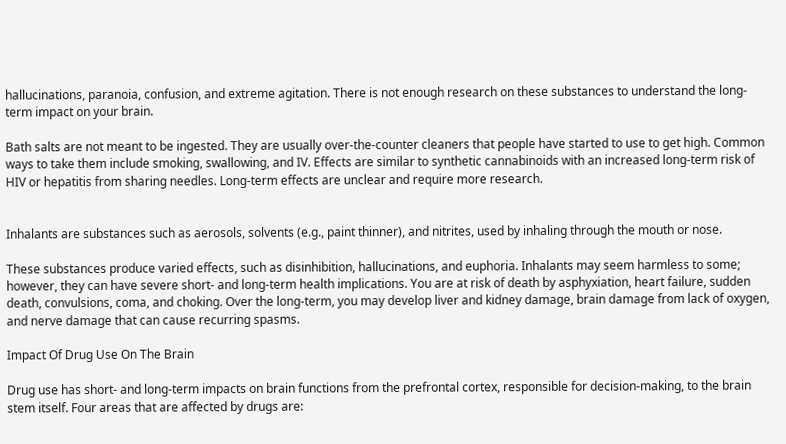hallucinations, paranoia, confusion, and extreme agitation. There is not enough research on these substances to understand the long-term impact on your brain.

Bath salts are not meant to be ingested. They are usually over-the-counter cleaners that people have started to use to get high. Common ways to take them include smoking, swallowing, and IV. Effects are similar to synthetic cannabinoids with an increased long-term risk of HIV or hepatitis from sharing needles. Long-term effects are unclear and require more research.


Inhalants are substances such as aerosols, solvents (e.g., paint thinner), and nitrites, used by inhaling through the mouth or nose.

These substances produce varied effects, such as disinhibition, hallucinations, and euphoria. Inhalants may seem harmless to some; however, they can have severe short- and long-term health implications. You are at risk of death by asphyxiation, heart failure, sudden death, convulsions, coma, and choking. Over the long-term, you may develop liver and kidney damage, brain damage from lack of oxygen, and nerve damage that can cause recurring spasms.

Impact Of Drug Use On The Brain

Drug use has short- and long-term impacts on brain functions from the prefrontal cortex, responsible for decision-making, to the brain stem itself. Four areas that are affected by drugs are: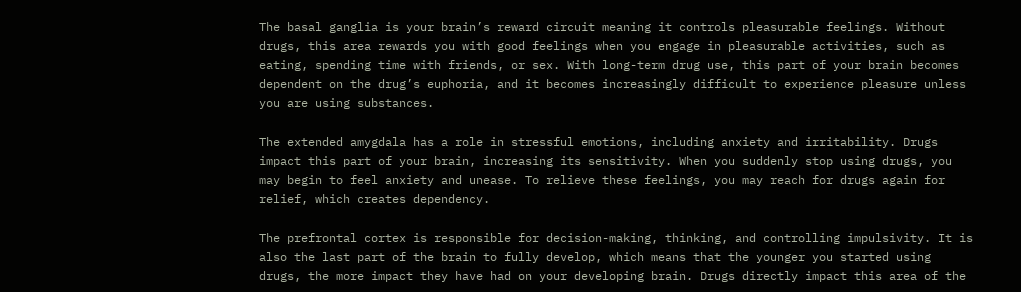The basal ganglia is your brain’s reward circuit meaning it controls pleasurable feelings. Without drugs, this area rewards you with good feelings when you engage in pleasurable activities, such as eating, spending time with friends, or sex. With long-term drug use, this part of your brain becomes dependent on the drug’s euphoria, and it becomes increasingly difficult to experience pleasure unless you are using substances.

The extended amygdala has a role in stressful emotions, including anxiety and irritability. Drugs impact this part of your brain, increasing its sensitivity. When you suddenly stop using drugs, you may begin to feel anxiety and unease. To relieve these feelings, you may reach for drugs again for relief, which creates dependency.

The prefrontal cortex is responsible for decision-making, thinking, and controlling impulsivity. It is also the last part of the brain to fully develop, which means that the younger you started using drugs, the more impact they have had on your developing brain. Drugs directly impact this area of the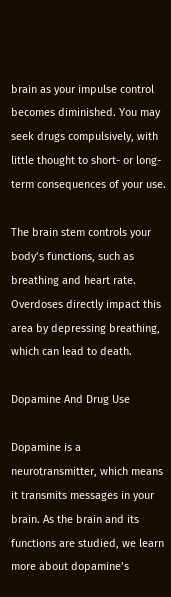brain as your impulse control becomes diminished. You may seek drugs compulsively, with little thought to short- or long-term consequences of your use.

The brain stem controls your body’s functions, such as breathing and heart rate. Overdoses directly impact this area by depressing breathing, which can lead to death.

Dopamine And Drug Use

Dopamine is a neurotransmitter, which means it transmits messages in your brain. As the brain and its functions are studied, we learn more about dopamine’s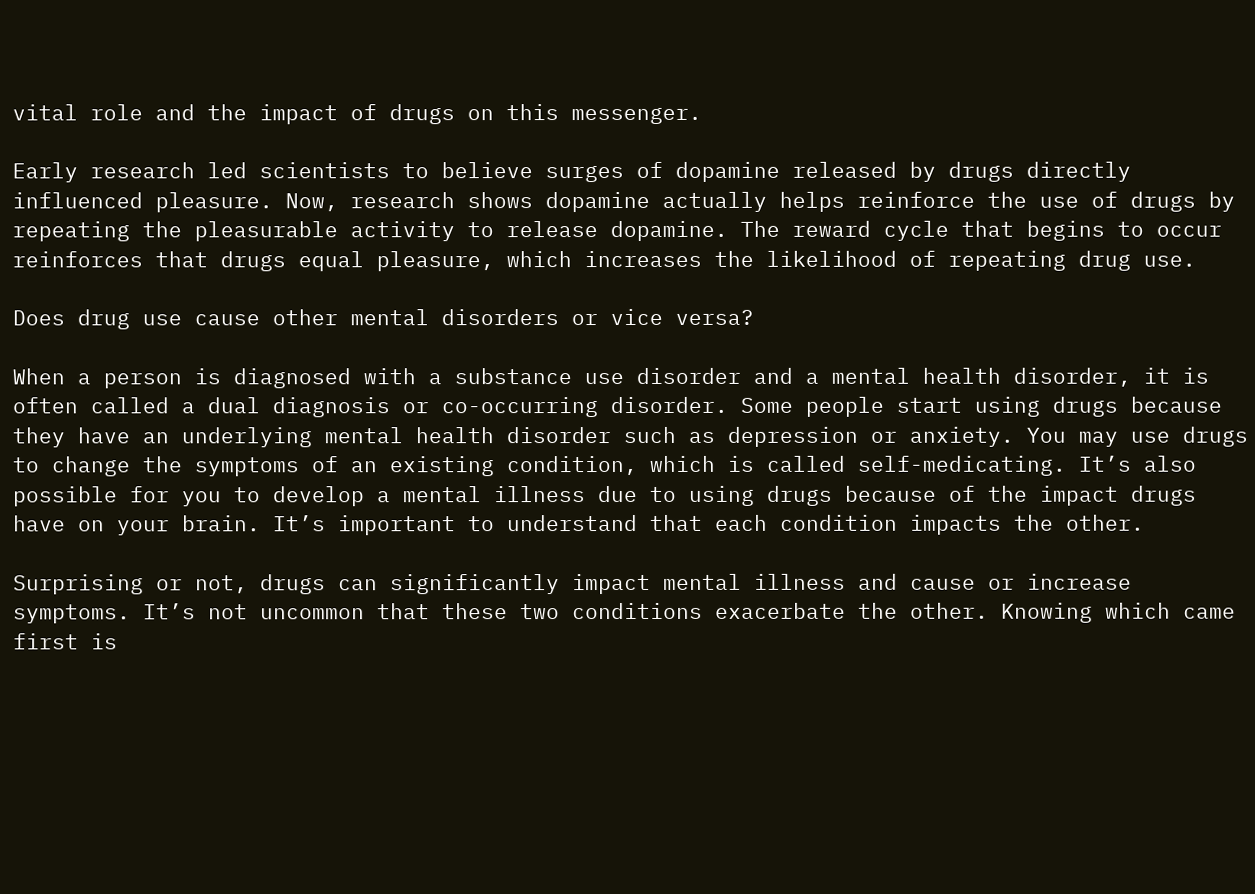vital role and the impact of drugs on this messenger.

Early research led scientists to believe surges of dopamine released by drugs directly influenced pleasure. Now, research shows dopamine actually helps reinforce the use of drugs by repeating the pleasurable activity to release dopamine. The reward cycle that begins to occur reinforces that drugs equal pleasure, which increases the likelihood of repeating drug use.

Does drug use cause other mental disorders or vice versa?

When a person is diagnosed with a substance use disorder and a mental health disorder, it is often called a dual diagnosis or co-occurring disorder. Some people start using drugs because they have an underlying mental health disorder such as depression or anxiety. You may use drugs to change the symptoms of an existing condition, which is called self-medicating. It’s also possible for you to develop a mental illness due to using drugs because of the impact drugs have on your brain. It’s important to understand that each condition impacts the other.

Surprising or not, drugs can significantly impact mental illness and cause or increase symptoms. It’s not uncommon that these two conditions exacerbate the other. Knowing which came first is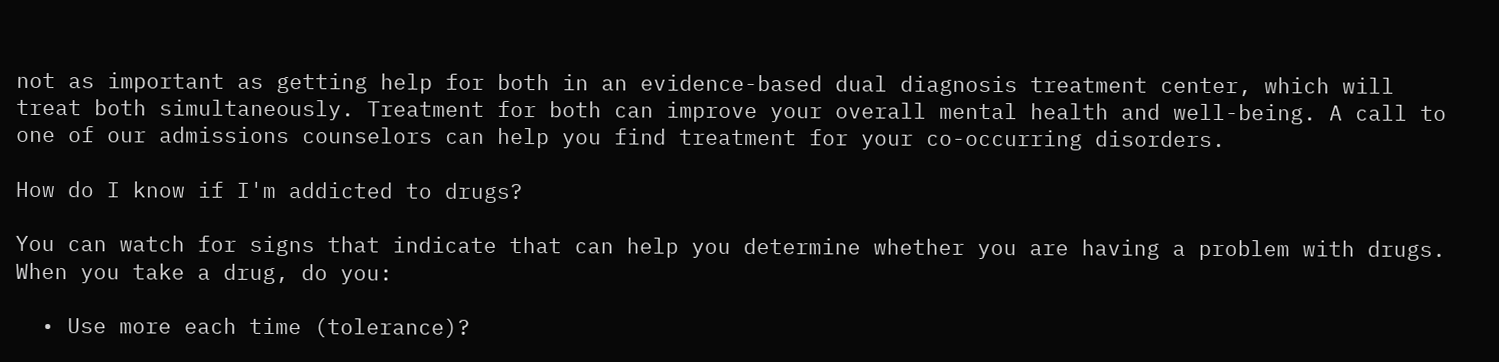not as important as getting help for both in an evidence-based dual diagnosis treatment center, which will treat both simultaneously. Treatment for both can improve your overall mental health and well-being. A call to one of our admissions counselors can help you find treatment for your co-occurring disorders.

How do I know if I'm addicted to drugs?

You can watch for signs that indicate that can help you determine whether you are having a problem with drugs. When you take a drug, do you:

  • Use more each time (tolerance)?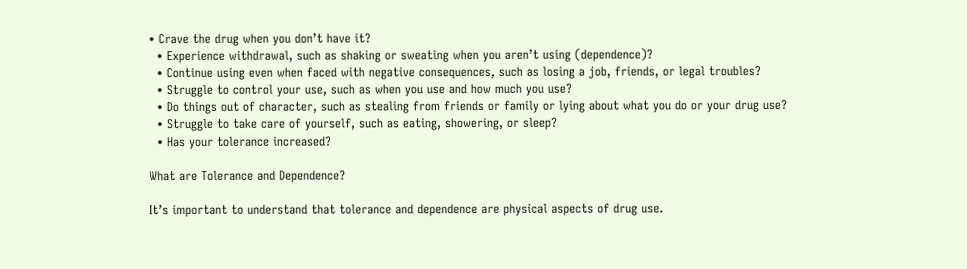• Crave the drug when you don’t have it?
  • Experience withdrawal, such as shaking or sweating when you aren’t using (dependence)?
  • Continue using even when faced with negative consequences, such as losing a job, friends, or legal troubles?
  • Struggle to control your use, such as when you use and how much you use?
  • Do things out of character, such as stealing from friends or family or lying about what you do or your drug use?
  • Struggle to take care of yourself, such as eating, showering, or sleep?
  • Has your tolerance increased?

What are Tolerance and Dependence?

It’s important to understand that tolerance and dependence are physical aspects of drug use.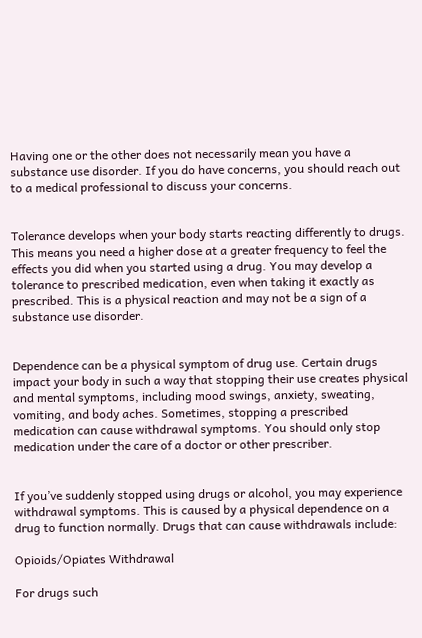Having one or the other does not necessarily mean you have a substance use disorder. If you do have concerns, you should reach out to a medical professional to discuss your concerns.


Tolerance develops when your body starts reacting differently to drugs. This means you need a higher dose at a greater frequency to feel the effects you did when you started using a drug. You may develop a tolerance to prescribed medication, even when taking it exactly as prescribed. This is a physical reaction and may not be a sign of a substance use disorder.


Dependence can be a physical symptom of drug use. Certain drugs impact your body in such a way that stopping their use creates physical and mental symptoms, including mood swings, anxiety, sweating, vomiting, and body aches. Sometimes, stopping a prescribed medication can cause withdrawal symptoms. You should only stop medication under the care of a doctor or other prescriber.


If you’ve suddenly stopped using drugs or alcohol, you may experience withdrawal symptoms. This is caused by a physical dependence on a drug to function normally. Drugs that can cause withdrawals include:

Opioids/Opiates Withdrawal

For drugs such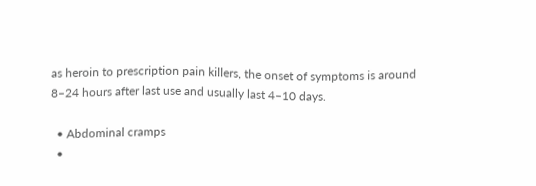as heroin to prescription pain killers, the onset of symptoms is around 8–24 hours after last use and usually last 4–10 days.

  • Abdominal cramps
  •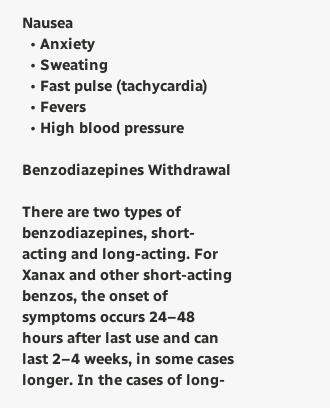Nausea
  • Anxiety
  • Sweating
  • Fast pulse (tachycardia)
  • Fevers
  • High blood pressure

Benzodiazepines Withdrawal

There are two types of benzodiazepines, short-acting and long-acting. For Xanax and other short-acting benzos, the onset of symptoms occurs 24–48 hours after last use and can last 2–4 weeks, in some cases longer. In the cases of long-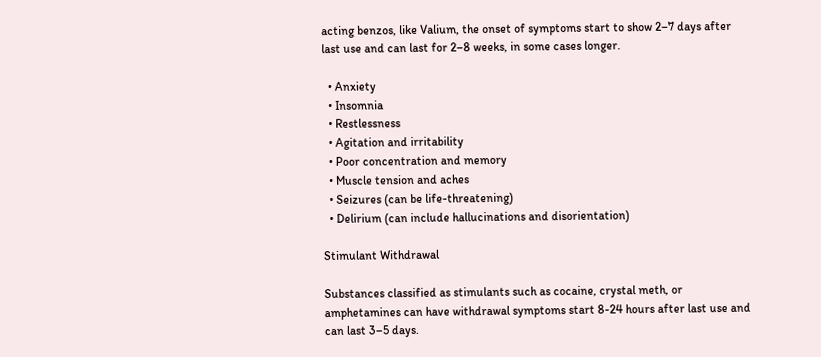acting benzos, like Valium, the onset of symptoms start to show 2–7 days after last use and can last for 2–8 weeks, in some cases longer.

  • Anxiety
  • Insomnia
  • Restlessness
  • Agitation and irritability
  • Poor concentration and memory
  • Muscle tension and aches
  • Seizures (can be life-threatening)
  • Delirium (can include hallucinations and disorientation)

Stimulant Withdrawal

Substances classified as stimulants such as cocaine, crystal meth, or amphetamines can have withdrawal symptoms start 8-24 hours after last use and can last 3–5 days.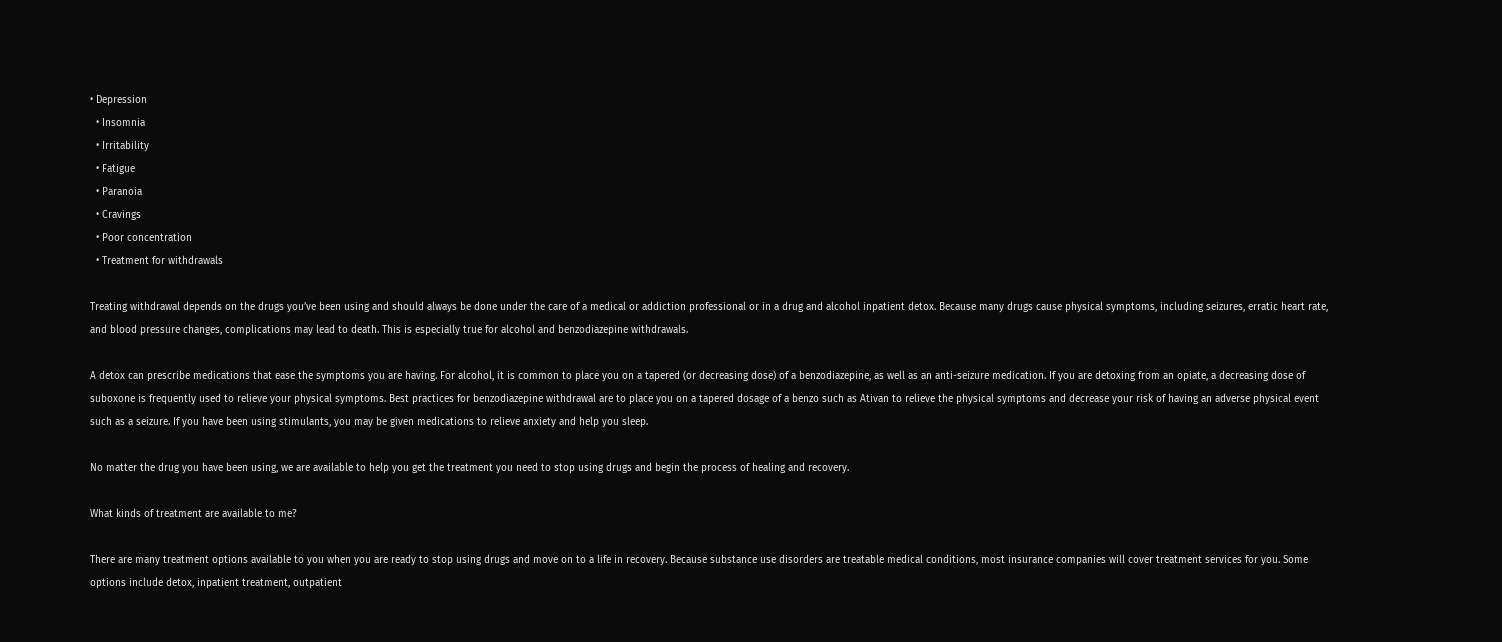• Depression
  • Insomnia
  • Irritability
  • Fatigue
  • Paranoia
  • Cravings
  • Poor concentration
  • Treatment for withdrawals

Treating withdrawal depends on the drugs you’ve been using and should always be done under the care of a medical or addiction professional or in a drug and alcohol inpatient detox. Because many drugs cause physical symptoms, including seizures, erratic heart rate, and blood pressure changes, complications may lead to death. This is especially true for alcohol and benzodiazepine withdrawals.

A detox can prescribe medications that ease the symptoms you are having. For alcohol, it is common to place you on a tapered (or decreasing dose) of a benzodiazepine, as well as an anti-seizure medication. If you are detoxing from an opiate, a decreasing dose of suboxone is frequently used to relieve your physical symptoms. Best practices for benzodiazepine withdrawal are to place you on a tapered dosage of a benzo such as Ativan to relieve the physical symptoms and decrease your risk of having an adverse physical event such as a seizure. If you have been using stimulants, you may be given medications to relieve anxiety and help you sleep.

No matter the drug you have been using, we are available to help you get the treatment you need to stop using drugs and begin the process of healing and recovery.

What kinds of treatment are available to me?

There are many treatment options available to you when you are ready to stop using drugs and move on to a life in recovery. Because substance use disorders are treatable medical conditions, most insurance companies will cover treatment services for you. Some options include detox, inpatient treatment, outpatient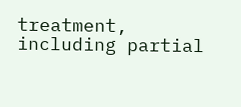treatment, including partial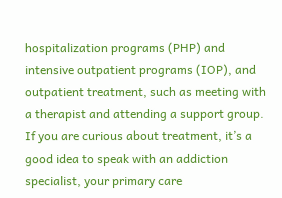hospitalization programs (PHP) and intensive outpatient programs (IOP), and outpatient treatment, such as meeting with a therapist and attending a support group. If you are curious about treatment, it’s a good idea to speak with an addiction specialist, your primary care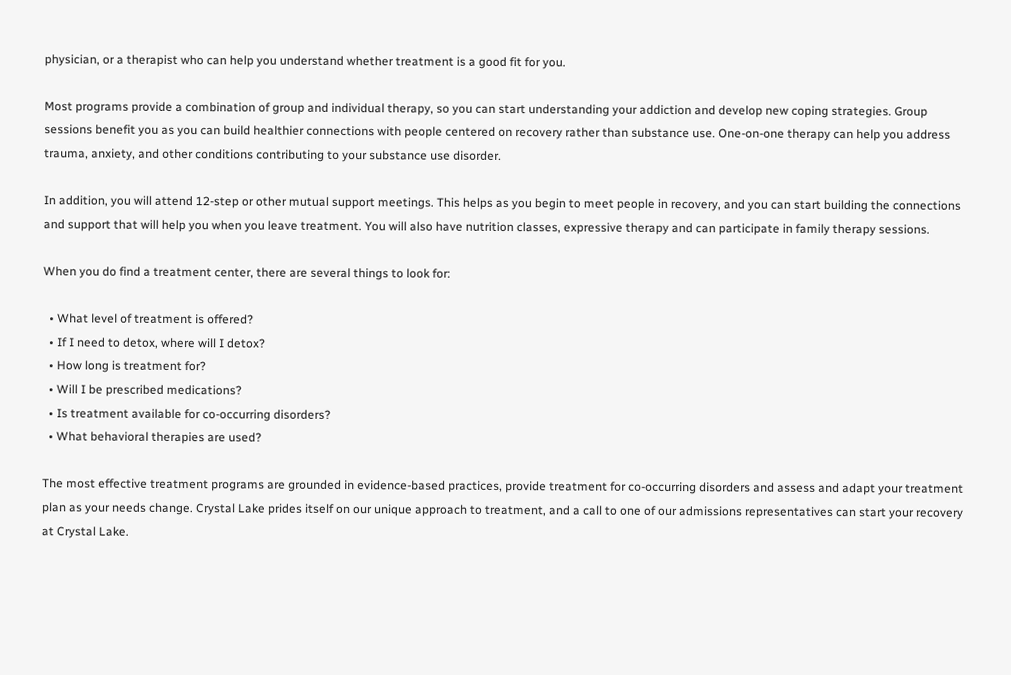physician, or a therapist who can help you understand whether treatment is a good fit for you.

Most programs provide a combination of group and individual therapy, so you can start understanding your addiction and develop new coping strategies. Group sessions benefit you as you can build healthier connections with people centered on recovery rather than substance use. One-on-one therapy can help you address trauma, anxiety, and other conditions contributing to your substance use disorder.

In addition, you will attend 12-step or other mutual support meetings. This helps as you begin to meet people in recovery, and you can start building the connections and support that will help you when you leave treatment. You will also have nutrition classes, expressive therapy and can participate in family therapy sessions.

When you do find a treatment center, there are several things to look for:

  • What level of treatment is offered?
  • If I need to detox, where will I detox?
  • How long is treatment for?
  • Will I be prescribed medications?
  • Is treatment available for co-occurring disorders?
  • What behavioral therapies are used?

The most effective treatment programs are grounded in evidence-based practices, provide treatment for co-occurring disorders and assess and adapt your treatment plan as your needs change. Crystal Lake prides itself on our unique approach to treatment, and a call to one of our admissions representatives can start your recovery at Crystal Lake.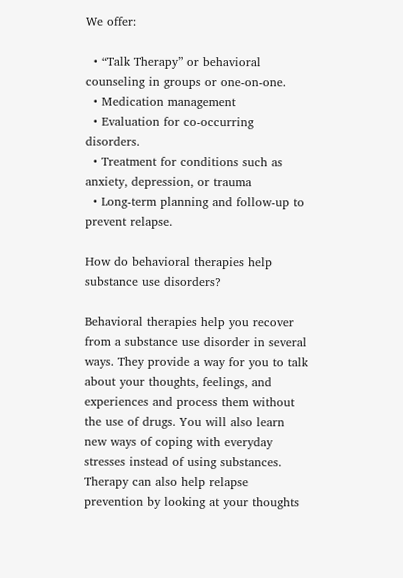We offer:

  • “Talk Therapy” or behavioral counseling in groups or one-on-one.
  • Medication management
  • Evaluation for co-occurring disorders.
  • Treatment for conditions such as anxiety, depression, or trauma
  • Long-term planning and follow-up to prevent relapse.

How do behavioral therapies help substance use disorders?

Behavioral therapies help you recover from a substance use disorder in several ways. They provide a way for you to talk about your thoughts, feelings, and experiences and process them without the use of drugs. You will also learn new ways of coping with everyday stresses instead of using substances. Therapy can also help relapse prevention by looking at your thoughts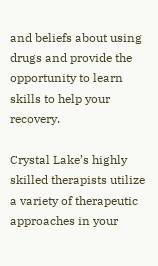and beliefs about using drugs and provide the opportunity to learn skills to help your recovery.

Crystal Lake’s highly skilled therapists utilize a variety of therapeutic approaches in your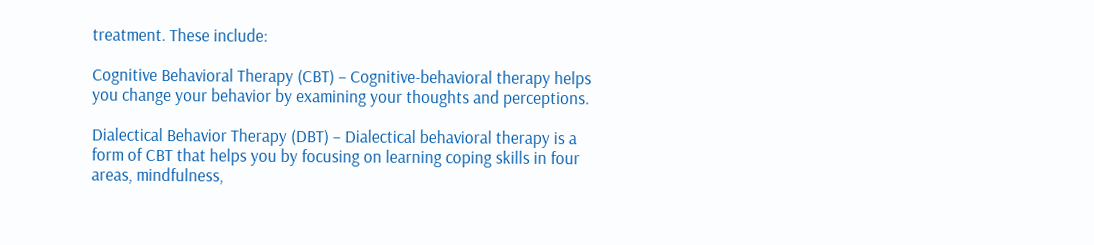treatment. These include:

Cognitive Behavioral Therapy (CBT) – Cognitive-behavioral therapy helps you change your behavior by examining your thoughts and perceptions.

Dialectical Behavior Therapy (DBT) – Dialectical behavioral therapy is a form of CBT that helps you by focusing on learning coping skills in four areas, mindfulness,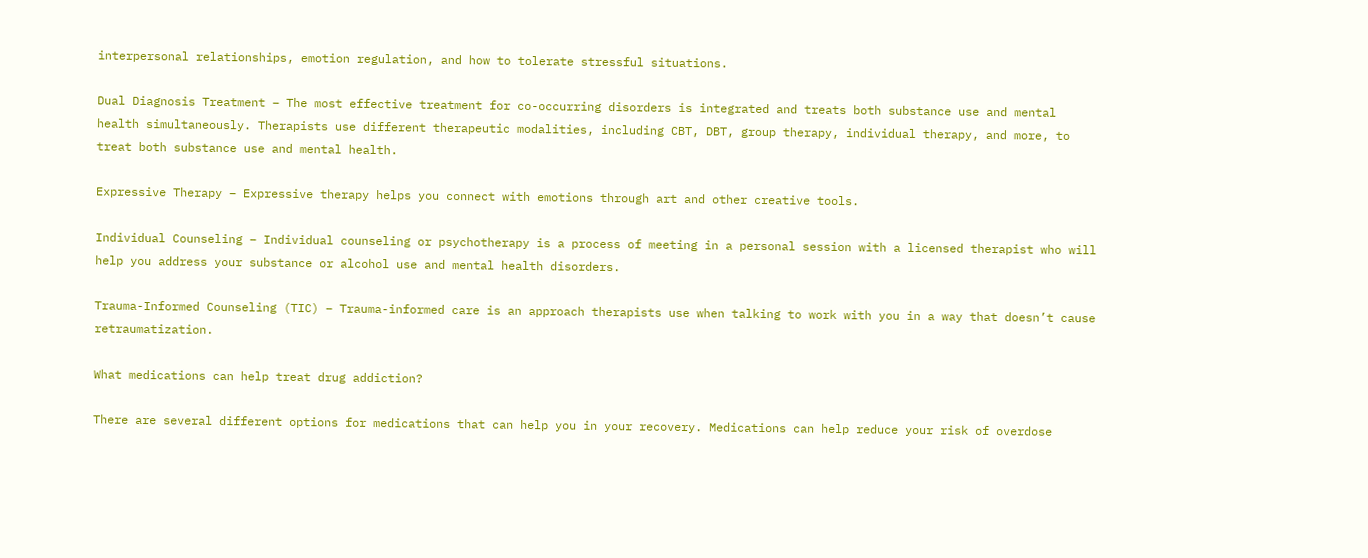interpersonal relationships, emotion regulation, and how to tolerate stressful situations.

Dual Diagnosis Treatment – The most effective treatment for co-occurring disorders is integrated and treats both substance use and mental health simultaneously. Therapists use different therapeutic modalities, including CBT, DBT, group therapy, individual therapy, and more, to treat both substance use and mental health.

Expressive Therapy – Expressive therapy helps you connect with emotions through art and other creative tools.

Individual Counseling – Individual counseling or psychotherapy is a process of meeting in a personal session with a licensed therapist who will help you address your substance or alcohol use and mental health disorders.

Trauma-Informed Counseling (TIC) – Trauma-informed care is an approach therapists use when talking to work with you in a way that doesn’t cause retraumatization.

What medications can help treat drug addiction?

There are several different options for medications that can help you in your recovery. Medications can help reduce your risk of overdose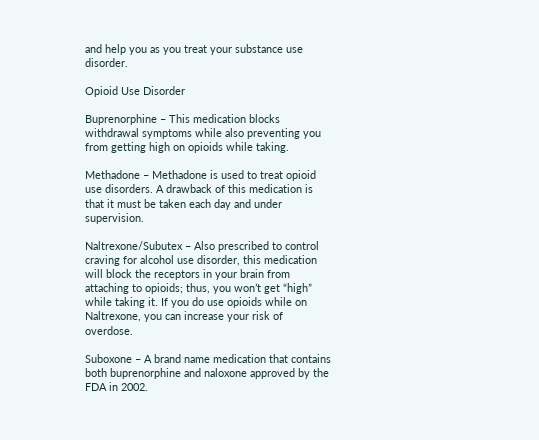and help you as you treat your substance use disorder.

Opioid Use Disorder

Buprenorphine – This medication blocks withdrawal symptoms while also preventing you from getting high on opioids while taking.

Methadone – Methadone is used to treat opioid use disorders. A drawback of this medication is that it must be taken each day and under supervision.

Naltrexone/Subutex – Also prescribed to control craving for alcohol use disorder, this medication will block the receptors in your brain from attaching to opioids; thus, you won’t get “high” while taking it. If you do use opioids while on Naltrexone, you can increase your risk of overdose.

Suboxone – A brand name medication that contains both buprenorphine and naloxone approved by the FDA in 2002.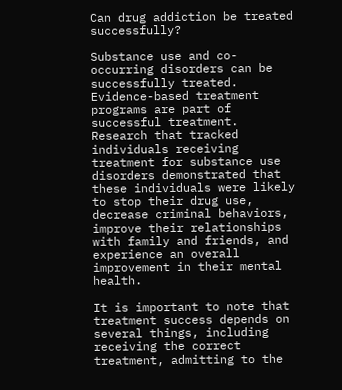Can drug addiction be treated successfully?

Substance use and co-occurring disorders can be successfully treated. Evidence-based treatment programs are part of successful treatment. Research that tracked individuals receiving treatment for substance use disorders demonstrated that these individuals were likely to stop their drug use, decrease criminal behaviors, improve their relationships with family and friends, and experience an overall improvement in their mental health.

It is important to note that treatment success depends on several things, including receiving the correct treatment, admitting to the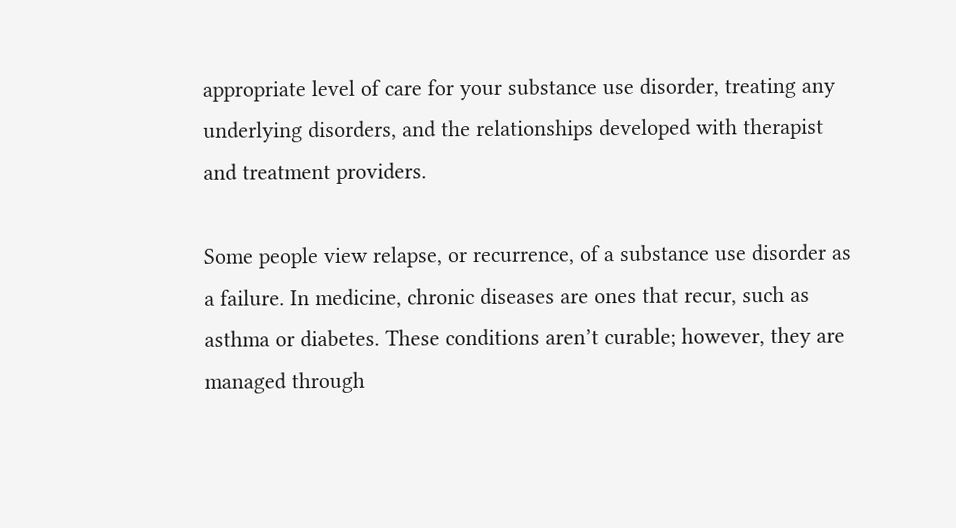appropriate level of care for your substance use disorder, treating any underlying disorders, and the relationships developed with therapist and treatment providers.

Some people view relapse, or recurrence, of a substance use disorder as a failure. In medicine, chronic diseases are ones that recur, such as asthma or diabetes. These conditions aren’t curable; however, they are managed through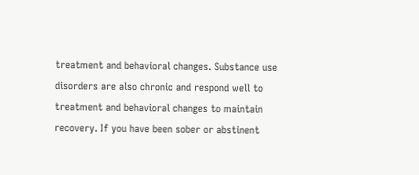treatment and behavioral changes. Substance use disorders are also chronic and respond well to treatment and behavioral changes to maintain recovery. If you have been sober or abstinent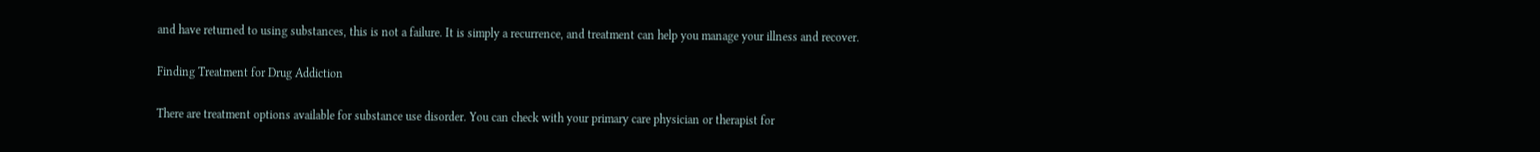and have returned to using substances, this is not a failure. It is simply a recurrence, and treatment can help you manage your illness and recover.

Finding Treatment for Drug Addiction

There are treatment options available for substance use disorder. You can check with your primary care physician or therapist for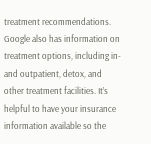treatment recommendations. Google also has information on treatment options, including in- and outpatient, detox, and other treatment facilities. It’s helpful to have your insurance information available so the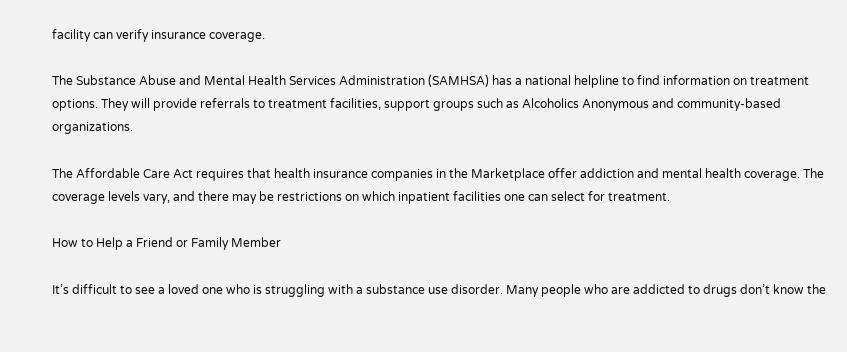facility can verify insurance coverage.

The Substance Abuse and Mental Health Services Administration (SAMHSA) has a national helpline to find information on treatment options. They will provide referrals to treatment facilities, support groups such as Alcoholics Anonymous and community-based organizations.

The Affordable Care Act requires that health insurance companies in the Marketplace offer addiction and mental health coverage. The coverage levels vary, and there may be restrictions on which inpatient facilities one can select for treatment.

How to Help a Friend or Family Member

It’s difficult to see a loved one who is struggling with a substance use disorder. Many people who are addicted to drugs don’t know the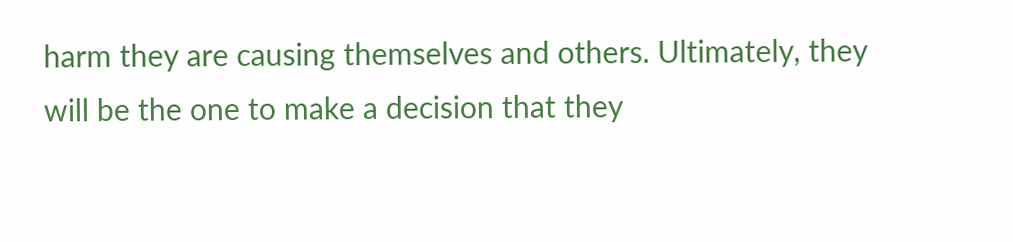harm they are causing themselves and others. Ultimately, they will be the one to make a decision that they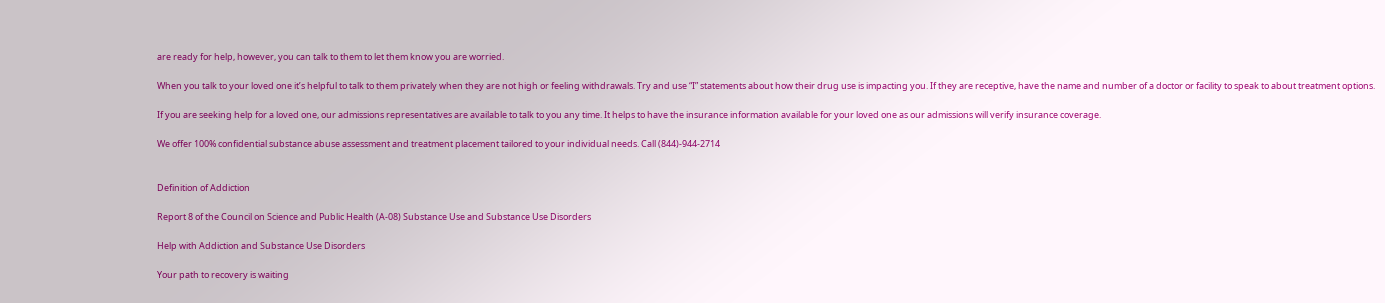are ready for help, however, you can talk to them to let them know you are worried.

When you talk to your loved one it’s helpful to talk to them privately when they are not high or feeling withdrawals. Try and use “I” statements about how their drug use is impacting you. If they are receptive, have the name and number of a doctor or facility to speak to about treatment options.

If you are seeking help for a loved one, our admissions representatives are available to talk to you any time. It helps to have the insurance information available for your loved one as our admissions will verify insurance coverage.

We offer 100% confidential substance abuse assessment and treatment placement tailored to your individual needs. Call (844)-944-2714


Definition of Addiction

Report 8 of the Council on Science and Public Health (A-08) Substance Use and Substance Use Disorders

Help with Addiction and Substance Use Disorders

Your path to recovery is waiting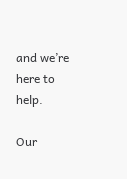and we’re here to help.

Our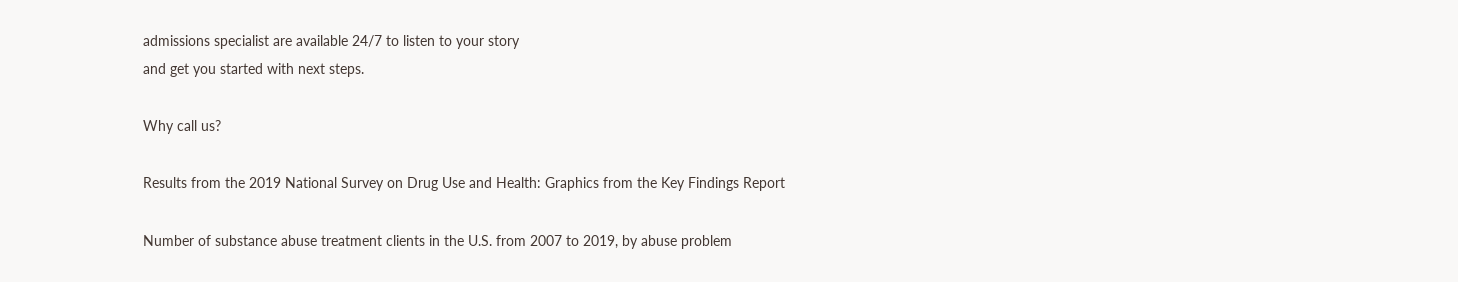admissions specialist are available 24/7 to listen to your story
and get you started with next steps.

Why call us?

Results from the 2019 National Survey on Drug Use and Health: Graphics from the Key Findings Report

Number of substance abuse treatment clients in the U.S. from 2007 to 2019, by abuse problem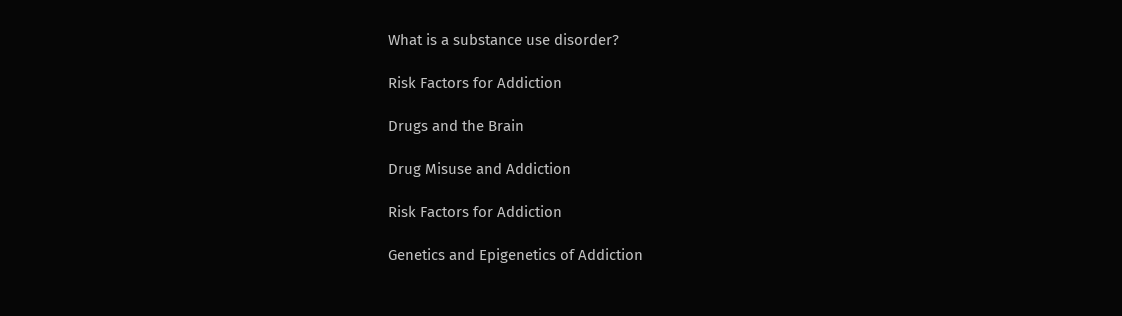What is a substance use disorder?

Risk Factors for Addiction

Drugs and the Brain

Drug Misuse and Addiction

Risk Factors for Addiction

Genetics and Epigenetics of Addiction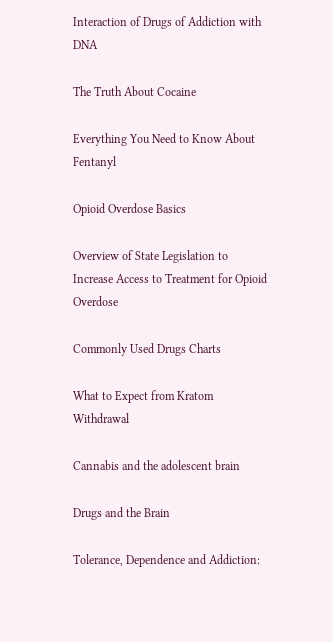Interaction of Drugs of Addiction with DNA

The Truth About Cocaine

Everything You Need to Know About Fentanyl

Opioid Overdose Basics

Overview of State Legislation to Increase Access to Treatment for Opioid Overdose

Commonly Used Drugs Charts

What to Expect from Kratom Withdrawal

Cannabis and the adolescent brain

Drugs and the Brain

Tolerance, Dependence and Addiction: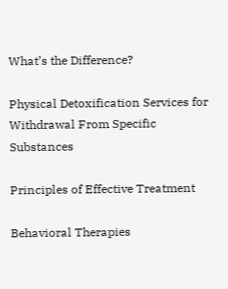What’s the Difference?

Physical Detoxification Services for Withdrawal From Specific Substances

Principles of Effective Treatment

Behavioral Therapies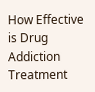How Effective is Drug Addiction Treatment